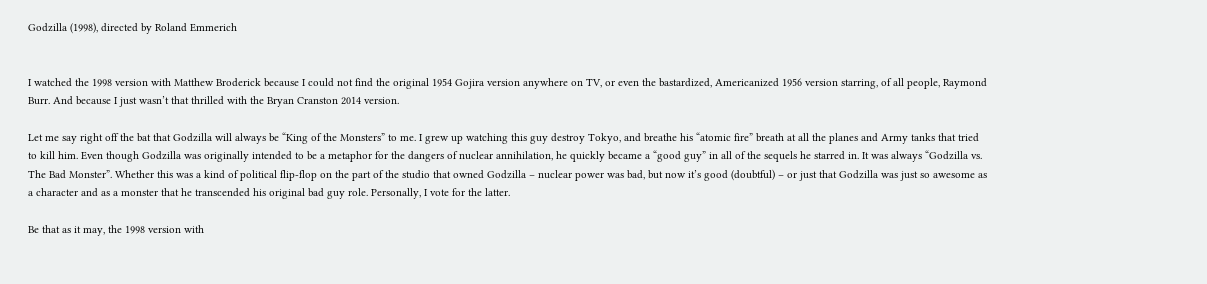Godzilla (1998), directed by Roland Emmerich


I watched the 1998 version with Matthew Broderick because I could not find the original 1954 Gojira version anywhere on TV, or even the bastardized, Americanized 1956 version starring, of all people, Raymond Burr. And because I just wasn’t that thrilled with the Bryan Cranston 2014 version.

Let me say right off the bat that Godzilla will always be “King of the Monsters” to me. I grew up watching this guy destroy Tokyo, and breathe his “atomic fire” breath at all the planes and Army tanks that tried to kill him. Even though Godzilla was originally intended to be a metaphor for the dangers of nuclear annihilation, he quickly became a “good guy” in all of the sequels he starred in. It was always “Godzilla vs. The Bad Monster”. Whether this was a kind of political flip-flop on the part of the studio that owned Godzilla – nuclear power was bad, but now it’s good (doubtful) – or just that Godzilla was just so awesome as a character and as a monster that he transcended his original bad guy role. Personally, I vote for the latter.

Be that as it may, the 1998 version with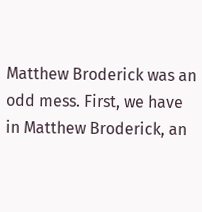Matthew Broderick was an odd mess. First, we have in Matthew Broderick, an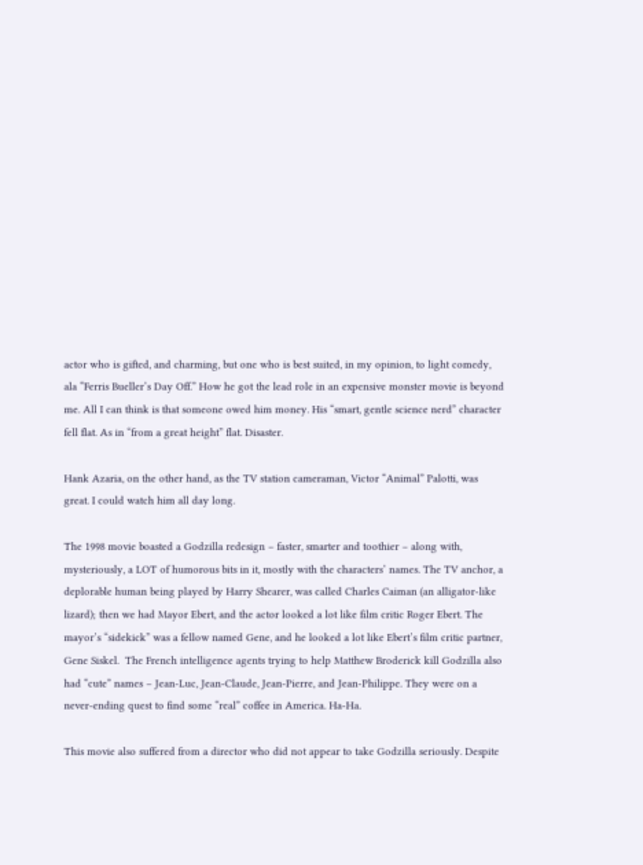actor who is gifted, and charming, but one who is best suited, in my opinion, to light comedy, ala “Ferris Bueller’s Day Off.” How he got the lead role in an expensive monster movie is beyond me. All I can think is that someone owed him money. His “smart, gentle science nerd” character fell flat. As in “from a great height” flat. Disaster.

Hank Azaria, on the other hand, as the TV station cameraman, Victor “Animal” Palotti, was great. I could watch him all day long.

The 1998 movie boasted a Godzilla redesign – faster, smarter and toothier – along with, mysteriously, a LOT of humorous bits in it, mostly with the characters’ names. The TV anchor, a deplorable human being played by Harry Shearer, was called Charles Caiman (an alligator-like lizard); then we had Mayor Ebert, and the actor looked a lot like film critic Roger Ebert. The mayor’s “sidekick” was a fellow named Gene, and he looked a lot like Ebert’s film critic partner, Gene Siskel.  The French intelligence agents trying to help Matthew Broderick kill Godzilla also had “cute” names – Jean-Luc, Jean-Claude, Jean-Pierre, and Jean-Philippe. They were on a never-ending quest to find some “real” coffee in America. Ha-Ha.

This movie also suffered from a director who did not appear to take Godzilla seriously. Despite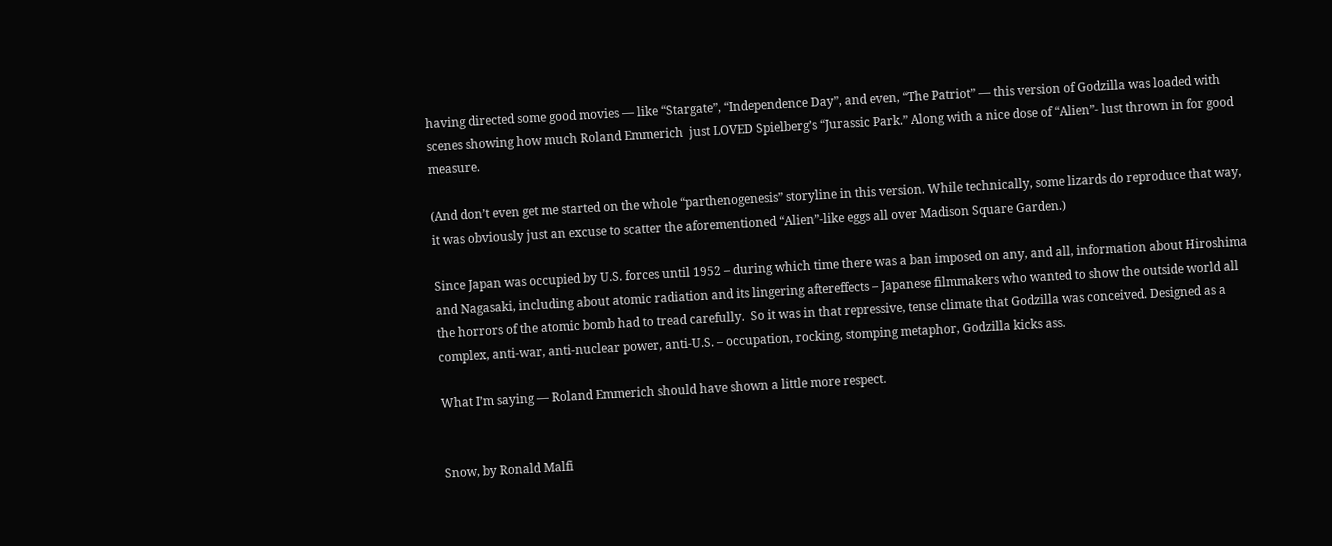having directed some good movies — like “Stargate”, “Independence Day”, and even, “The Patriot” — this version of Godzilla was loaded with scenes showing how much Roland Emmerich  just LOVED Spielberg’s “Jurassic Park.” Along with a nice dose of “Alien”- lust thrown in for good measure.

(And don’t even get me started on the whole “parthenogenesis” storyline in this version. While technically, some lizards do reproduce that way, it was obviously just an excuse to scatter the aforementioned “Alien”-like eggs all over Madison Square Garden.)

Since Japan was occupied by U.S. forces until 1952 – during which time there was a ban imposed on any, and all, information about Hiroshima and Nagasaki, including about atomic radiation and its lingering aftereffects – Japanese filmmakers who wanted to show the outside world all the horrors of the atomic bomb had to tread carefully.  So it was in that repressive, tense climate that Godzilla was conceived. Designed as a complex, anti-war, anti-nuclear power, anti-U.S. – occupation, rocking, stomping metaphor, Godzilla kicks ass.

What I’m saying — Roland Emmerich should have shown a little more respect.


Snow, by Ronald Malfi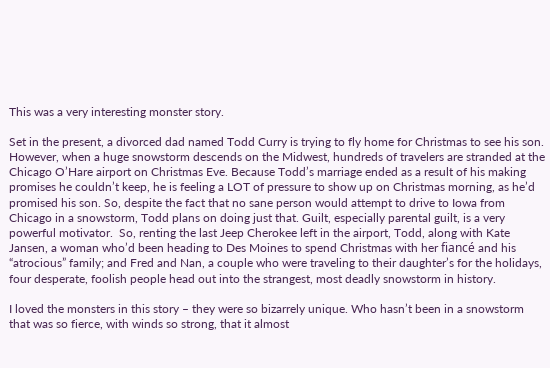This was a very interesting monster story.

Set in the present, a divorced dad named Todd Curry is trying to fly home for Christmas to see his son. However, when a huge snowstorm descends on the Midwest, hundreds of travelers are stranded at the Chicago O’Hare airport on Christmas Eve. Because Todd’s marriage ended as a result of his making promises he couldn’t keep, he is feeling a LOT of pressure to show up on Christmas morning, as he’d promised his son. So, despite the fact that no sane person would attempt to drive to Iowa from Chicago in a snowstorm, Todd plans on doing just that. Guilt, especially parental guilt, is a very powerful motivator.  So, renting the last Jeep Cherokee left in the airport, Todd, along with Kate Jansen, a woman who’d been heading to Des Moines to spend Christmas with her fiancé and his “atrocious” family; and Fred and Nan, a couple who were traveling to their daughter’s for the holidays, four desperate, foolish people head out into the strangest, most deadly snowstorm in history.

I loved the monsters in this story – they were so bizarrely unique. Who hasn’t been in a snowstorm that was so fierce, with winds so strong, that it almost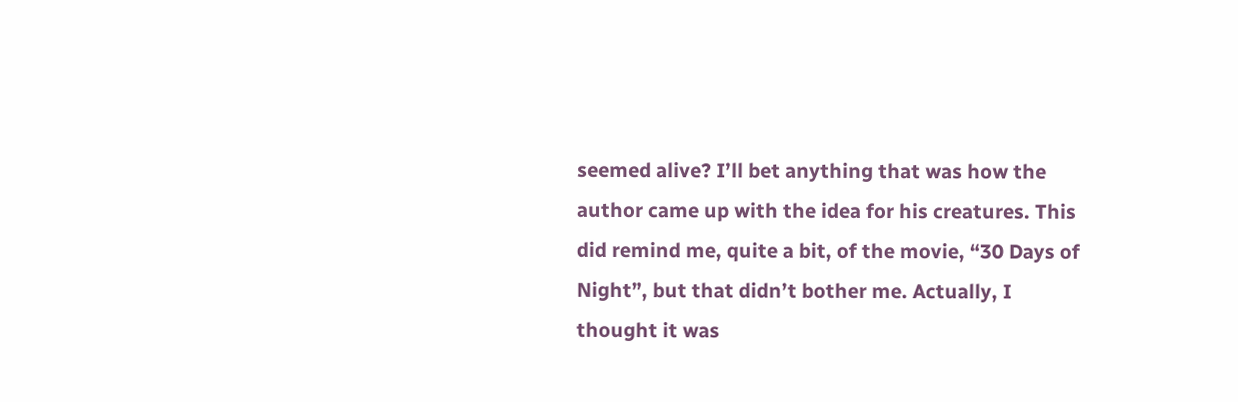seemed alive? I’ll bet anything that was how the author came up with the idea for his creatures. This did remind me, quite a bit, of the movie, “30 Days of Night”, but that didn’t bother me. Actually, I thought it was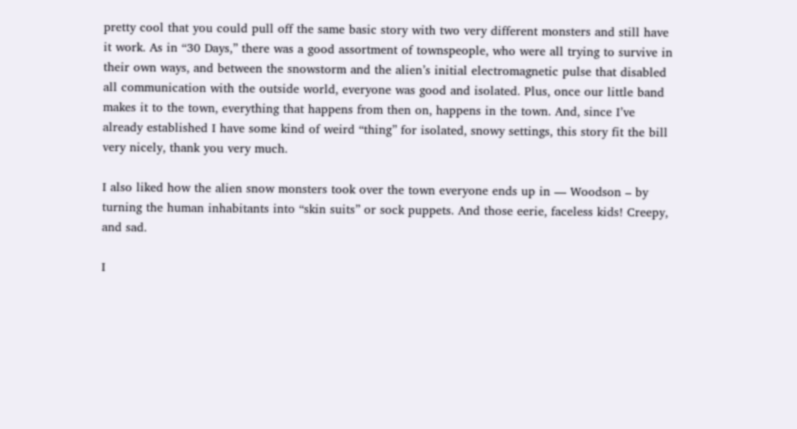pretty cool that you could pull off the same basic story with two very different monsters and still have it work. As in “30 Days,” there was a good assortment of townspeople, who were all trying to survive in their own ways, and between the snowstorm and the alien’s initial electromagnetic pulse that disabled all communication with the outside world, everyone was good and isolated. Plus, once our little band makes it to the town, everything that happens from then on, happens in the town. And, since I’ve already established I have some kind of weird “thing” for isolated, snowy settings, this story fit the bill very nicely, thank you very much.

I also liked how the alien snow monsters took over the town everyone ends up in — Woodson – by turning the human inhabitants into “skin suits” or sock puppets. And those eerie, faceless kids! Creepy, and sad.

I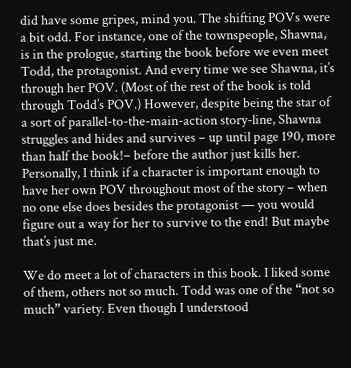did have some gripes, mind you. The shifting POVs were a bit odd. For instance, one of the townspeople, Shawna, is in the prologue, starting the book before we even meet Todd, the protagonist. And every time we see Shawna, it’s through her POV. (Most of the rest of the book is told through Todd’s POV.) However, despite being the star of a sort of parallel-to-the-main-action story-line, Shawna struggles and hides and survives – up until page 190, more than half the book!– before the author just kills her. Personally, I think if a character is important enough to have her own POV throughout most of the story – when no one else does besides the protagonist — you would figure out a way for her to survive to the end! But maybe that’s just me.

We do meet a lot of characters in this book. I liked some of them, others not so much. Todd was one of the “not so much” variety. Even though I understood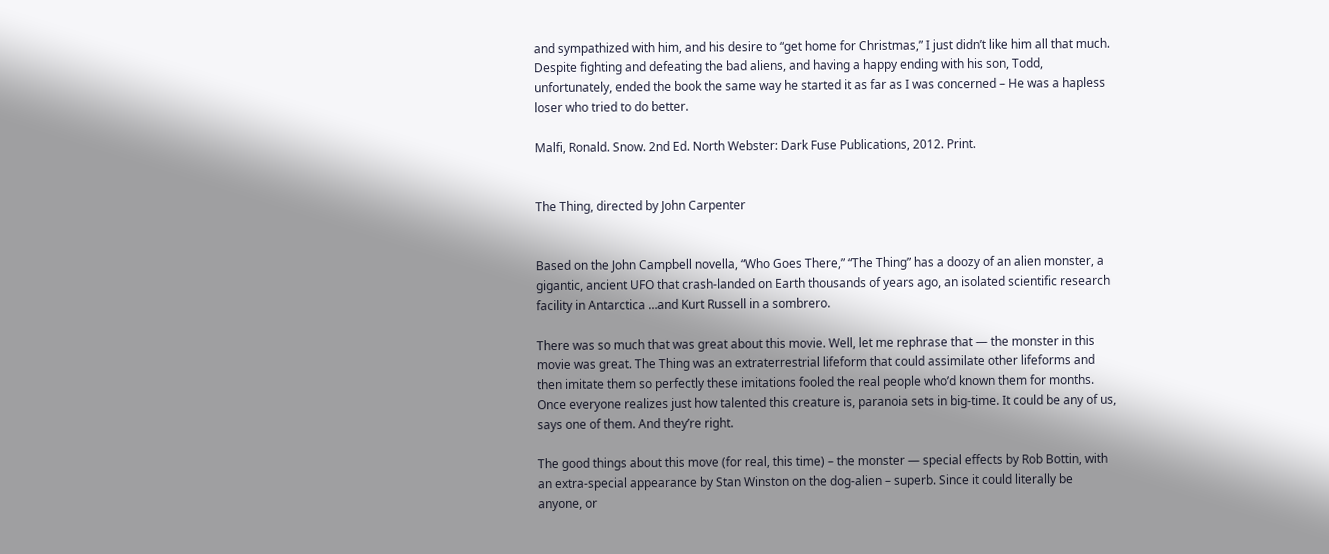and sympathized with him, and his desire to “get home for Christmas,” I just didn’t like him all that much. Despite fighting and defeating the bad aliens, and having a happy ending with his son, Todd, unfortunately, ended the book the same way he started it as far as I was concerned – He was a hapless loser who tried to do better.

Malfi, Ronald. Snow. 2nd Ed. North Webster: Dark Fuse Publications, 2012. Print.


The Thing, directed by John Carpenter


Based on the John Campbell novella, “Who Goes There,” “The Thing” has a doozy of an alien monster, a gigantic, ancient UFO that crash-landed on Earth thousands of years ago, an isolated scientific research facility in Antarctica …and Kurt Russell in a sombrero.

There was so much that was great about this movie. Well, let me rephrase that — the monster in this movie was great. The Thing was an extraterrestrial lifeform that could assimilate other lifeforms and then imitate them so perfectly these imitations fooled the real people who’d known them for months. Once everyone realizes just how talented this creature is, paranoia sets in big-time. It could be any of us, says one of them. And they’re right.

The good things about this move (for real, this time) – the monster — special effects by Rob Bottin, with an extra-special appearance by Stan Winston on the dog-alien – superb. Since it could literally be anyone, or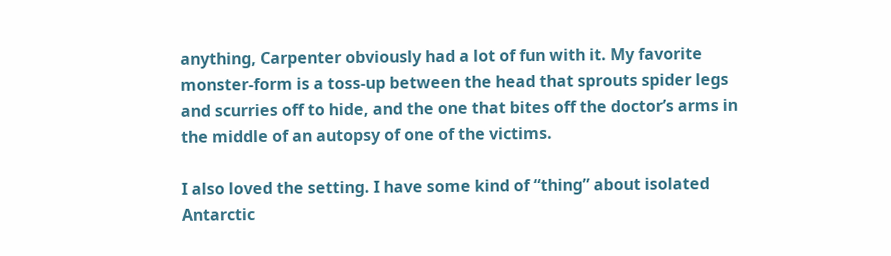anything, Carpenter obviously had a lot of fun with it. My favorite monster-form is a toss-up between the head that sprouts spider legs and scurries off to hide, and the one that bites off the doctor’s arms in the middle of an autopsy of one of the victims.

I also loved the setting. I have some kind of “thing” about isolated Antarctic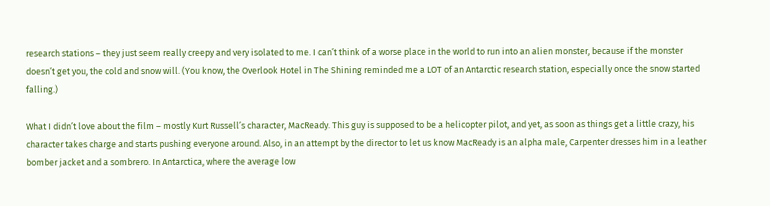research stations – they just seem really creepy and very isolated to me. I can’t think of a worse place in the world to run into an alien monster, because if the monster doesn’t get you, the cold and snow will. (You know, the Overlook Hotel in The Shining reminded me a LOT of an Antarctic research station, especially once the snow started falling.)

What I didn’t love about the film – mostly Kurt Russell’s character, MacReady. This guy is supposed to be a helicopter pilot, and yet, as soon as things get a little crazy, his character takes charge and starts pushing everyone around. Also, in an attempt by the director to let us know MacReady is an alpha male, Carpenter dresses him in a leather bomber jacket and a sombrero. In Antarctica, where the average low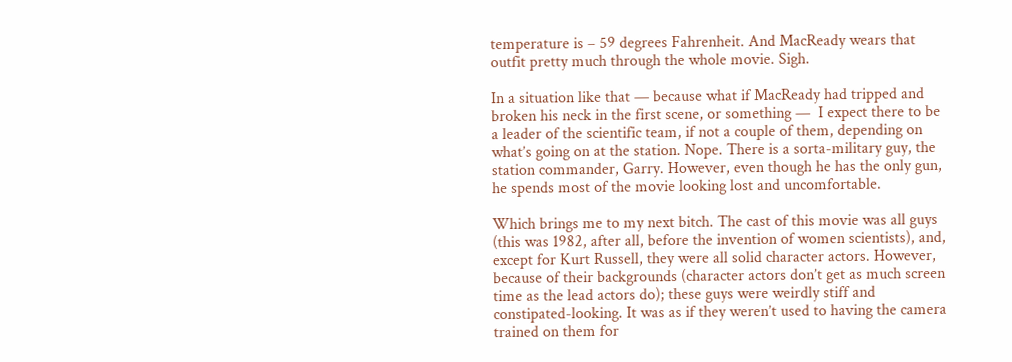temperature is – 59 degrees Fahrenheit. And MacReady wears that outfit pretty much through the whole movie. Sigh.

In a situation like that — because what if MacReady had tripped and broken his neck in the first scene, or something —  I expect there to be a leader of the scientific team, if not a couple of them, depending on what’s going on at the station. Nope. There is a sorta-military guy, the station commander, Garry. However, even though he has the only gun, he spends most of the movie looking lost and uncomfortable.

Which brings me to my next bitch. The cast of this movie was all guys (this was 1982, after all, before the invention of women scientists), and, except for Kurt Russell, they were all solid character actors. However, because of their backgrounds (character actors don’t get as much screen time as the lead actors do); these guys were weirdly stiff and constipated-looking. It was as if they weren’t used to having the camera trained on them for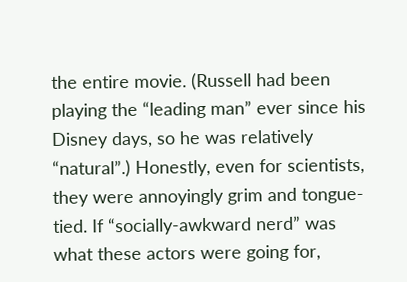the entire movie. (Russell had been playing the “leading man” ever since his Disney days, so he was relatively “natural”.) Honestly, even for scientists, they were annoyingly grim and tongue-tied. If “socially-awkward nerd” was what these actors were going for,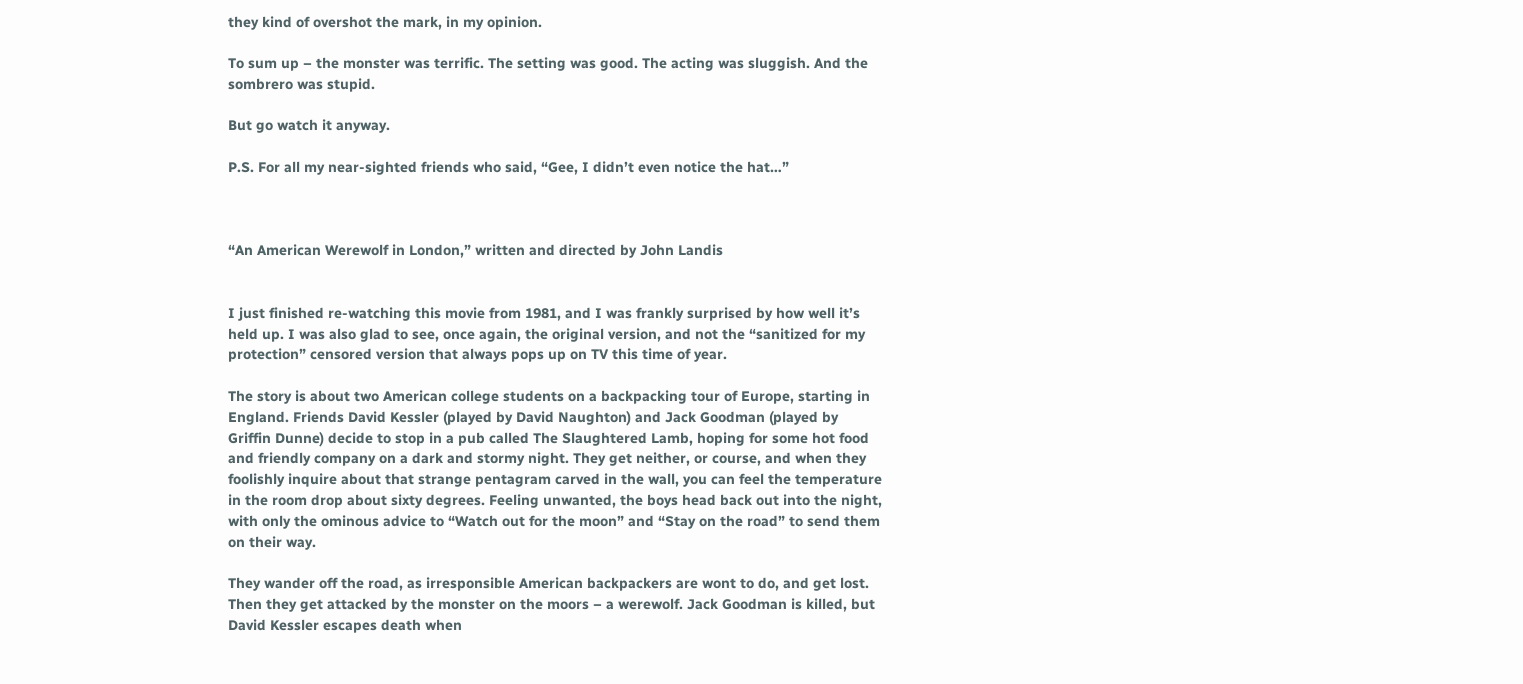they kind of overshot the mark, in my opinion.

To sum up – the monster was terrific. The setting was good. The acting was sluggish. And the sombrero was stupid.

But go watch it anyway.

P.S. For all my near-sighted friends who said, “Gee, I didn’t even notice the hat…”



“An American Werewolf in London,” written and directed by John Landis


I just finished re-watching this movie from 1981, and I was frankly surprised by how well it’s held up. I was also glad to see, once again, the original version, and not the “sanitized for my protection” censored version that always pops up on TV this time of year.

The story is about two American college students on a backpacking tour of Europe, starting in England. Friends David Kessler (played by David Naughton) and Jack Goodman (played by Griffin Dunne) decide to stop in a pub called The Slaughtered Lamb, hoping for some hot food and friendly company on a dark and stormy night. They get neither, or course, and when they foolishly inquire about that strange pentagram carved in the wall, you can feel the temperature in the room drop about sixty degrees. Feeling unwanted, the boys head back out into the night, with only the ominous advice to “Watch out for the moon” and “Stay on the road” to send them on their way.

They wander off the road, as irresponsible American backpackers are wont to do, and get lost.  Then they get attacked by the monster on the moors – a werewolf. Jack Goodman is killed, but David Kessler escapes death when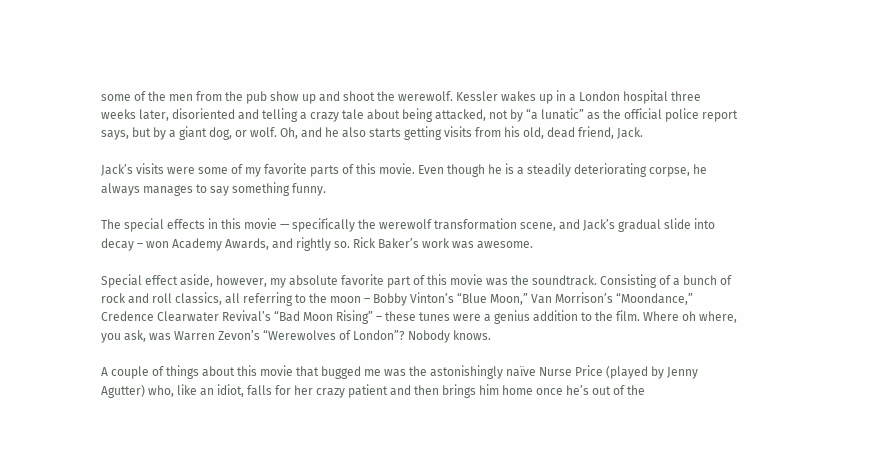some of the men from the pub show up and shoot the werewolf. Kessler wakes up in a London hospital three weeks later, disoriented and telling a crazy tale about being attacked, not by “a lunatic” as the official police report says, but by a giant dog, or wolf. Oh, and he also starts getting visits from his old, dead friend, Jack.

Jack’s visits were some of my favorite parts of this movie. Even though he is a steadily deteriorating corpse, he always manages to say something funny.

The special effects in this movie — specifically the werewolf transformation scene, and Jack’s gradual slide into decay – won Academy Awards, and rightly so. Rick Baker’s work was awesome.

Special effect aside, however, my absolute favorite part of this movie was the soundtrack. Consisting of a bunch of rock and roll classics, all referring to the moon – Bobby Vinton’s “Blue Moon,” Van Morrison’s “Moondance,” Credence Clearwater Revival’s “Bad Moon Rising” – these tunes were a genius addition to the film. Where oh where, you ask, was Warren Zevon’s “Werewolves of London”? Nobody knows.

A couple of things about this movie that bugged me was the astonishingly naïve Nurse Price (played by Jenny Agutter) who, like an idiot, falls for her crazy patient and then brings him home once he’s out of the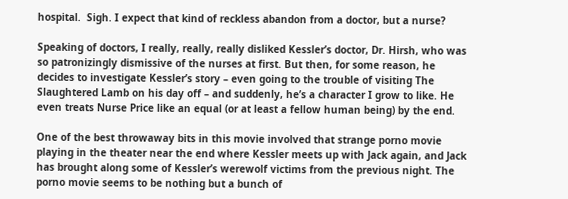hospital.  Sigh. I expect that kind of reckless abandon from a doctor, but a nurse?

Speaking of doctors, I really, really, really disliked Kessler’s doctor, Dr. Hirsh, who was so patronizingly dismissive of the nurses at first. But then, for some reason, he decides to investigate Kessler’s story – even going to the trouble of visiting The Slaughtered Lamb on his day off – and suddenly, he’s a character I grow to like. He even treats Nurse Price like an equal (or at least a fellow human being) by the end.

One of the best throwaway bits in this movie involved that strange porno movie playing in the theater near the end where Kessler meets up with Jack again, and Jack has brought along some of Kessler’s werewolf victims from the previous night. The porno movie seems to be nothing but a bunch of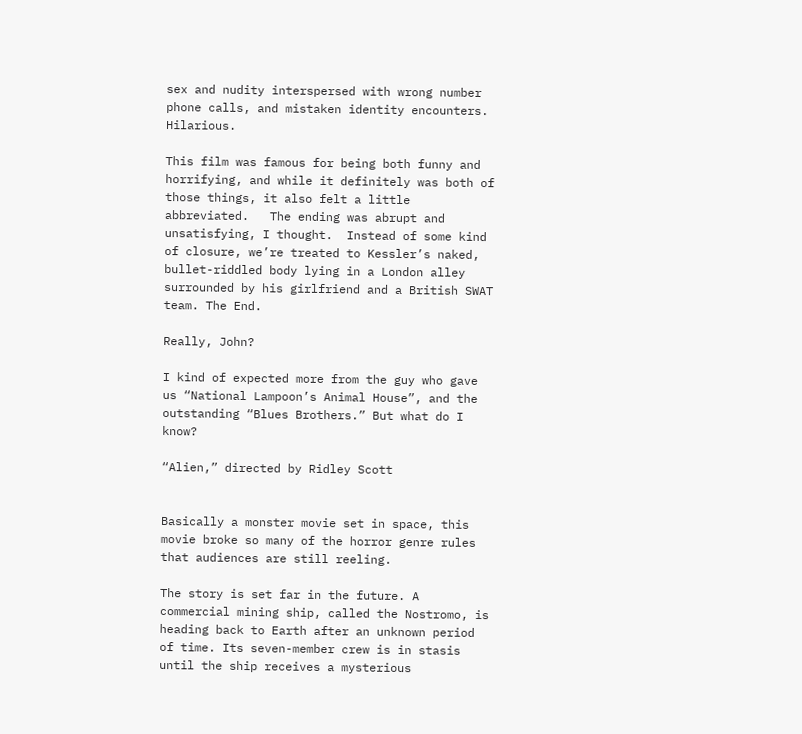sex and nudity interspersed with wrong number phone calls, and mistaken identity encounters. Hilarious.

This film was famous for being both funny and horrifying, and while it definitely was both of those things, it also felt a little abbreviated.   The ending was abrupt and unsatisfying, I thought.  Instead of some kind of closure, we’re treated to Kessler’s naked, bullet-riddled body lying in a London alley surrounded by his girlfriend and a British SWAT team. The End.

Really, John?

I kind of expected more from the guy who gave us “National Lampoon’s Animal House”, and the outstanding “Blues Brothers.” But what do I know?

“Alien,” directed by Ridley Scott


Basically a monster movie set in space, this movie broke so many of the horror genre rules that audiences are still reeling.

The story is set far in the future. A commercial mining ship, called the Nostromo, is heading back to Earth after an unknown period of time. Its seven-member crew is in stasis until the ship receives a mysterious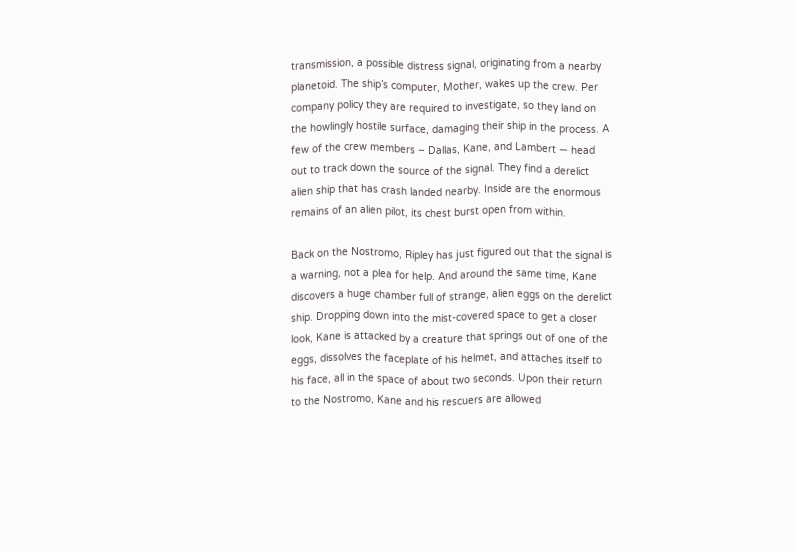transmission, a possible distress signal, originating from a nearby planetoid. The ship’s computer, Mother, wakes up the crew. Per company policy they are required to investigate, so they land on the howlingly hostile surface, damaging their ship in the process. A few of the crew members – Dallas, Kane, and Lambert — head out to track down the source of the signal. They find a derelict alien ship that has crash landed nearby. Inside are the enormous remains of an alien pilot, its chest burst open from within.

Back on the Nostromo, Ripley has just figured out that the signal is a warning, not a plea for help. And around the same time, Kane discovers a huge chamber full of strange, alien eggs on the derelict ship. Dropping down into the mist-covered space to get a closer look, Kane is attacked by a creature that springs out of one of the eggs, dissolves the faceplate of his helmet, and attaches itself to his face, all in the space of about two seconds. Upon their return to the Nostromo, Kane and his rescuers are allowed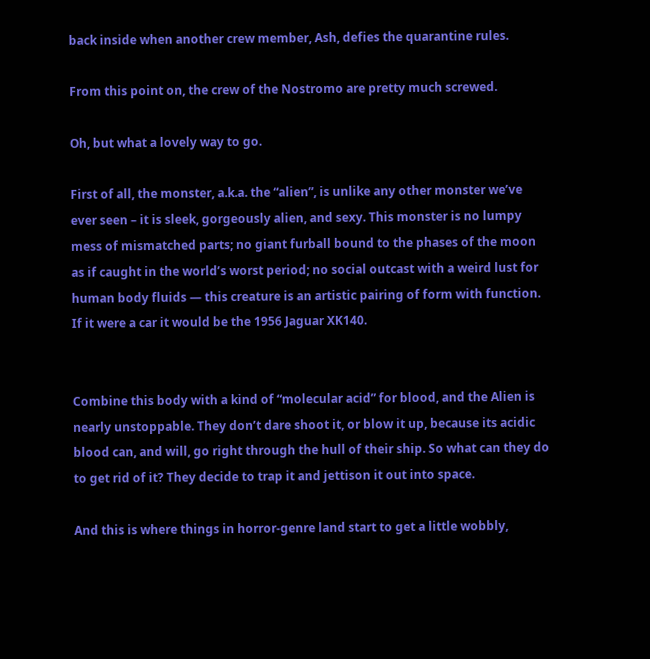back inside when another crew member, Ash, defies the quarantine rules.

From this point on, the crew of the Nostromo are pretty much screwed.

Oh, but what a lovely way to go.

First of all, the monster, a.k.a. the “alien”, is unlike any other monster we’ve ever seen – it is sleek, gorgeously alien, and sexy. This monster is no lumpy mess of mismatched parts; no giant furball bound to the phases of the moon as if caught in the world’s worst period; no social outcast with a weird lust for human body fluids — this creature is an artistic pairing of form with function. If it were a car it would be the 1956 Jaguar XK140.


Combine this body with a kind of “molecular acid” for blood, and the Alien is nearly unstoppable. They don’t dare shoot it, or blow it up, because its acidic blood can, and will, go right through the hull of their ship. So what can they do to get rid of it? They decide to trap it and jettison it out into space.

And this is where things in horror-genre land start to get a little wobbly,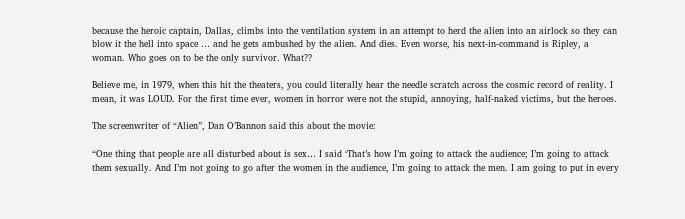because the heroic captain, Dallas, climbs into the ventilation system in an attempt to herd the alien into an airlock so they can blow it the hell into space … and he gets ambushed by the alien. And dies. Even worse, his next-in-command is Ripley, a woman. Who goes on to be the only survivor. What??

Believe me, in 1979, when this hit the theaters, you could literally hear the needle scratch across the cosmic record of reality. I mean, it was LOUD. For the first time ever, women in horror were not the stupid, annoying, half-naked victims, but the heroes.

The screenwriter of “Alien”, Dan O’Bannon said this about the movie:

“One thing that people are all disturbed about is sex… I said ‘That’s how I’m going to attack the audience; I’m going to attack them sexually. And I’m not going to go after the women in the audience, I’m going to attack the men. I am going to put in every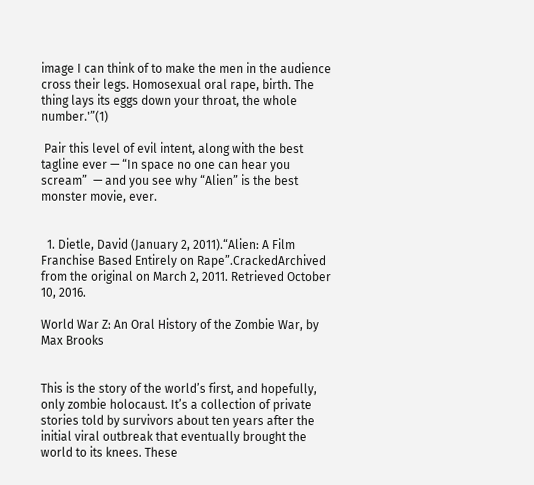image I can think of to make the men in the audience cross their legs. Homosexual oral rape, birth. The thing lays its eggs down your throat, the whole number.'”(1)

 Pair this level of evil intent, along with the best tagline ever — “In space no one can hear you scream”  — and you see why “Alien” is the best monster movie, ever.


  1. Dietle, David (January 2, 2011).“Alien: A Film Franchise Based Entirely on Rape”.CrackedArchived from the original on March 2, 2011. Retrieved October 10, 2016.

World War Z: An Oral History of the Zombie War, by Max Brooks


This is the story of the world’s first, and hopefully, only zombie holocaust. It’s a collection of private stories told by survivors about ten years after the initial viral outbreak that eventually brought the world to its knees. These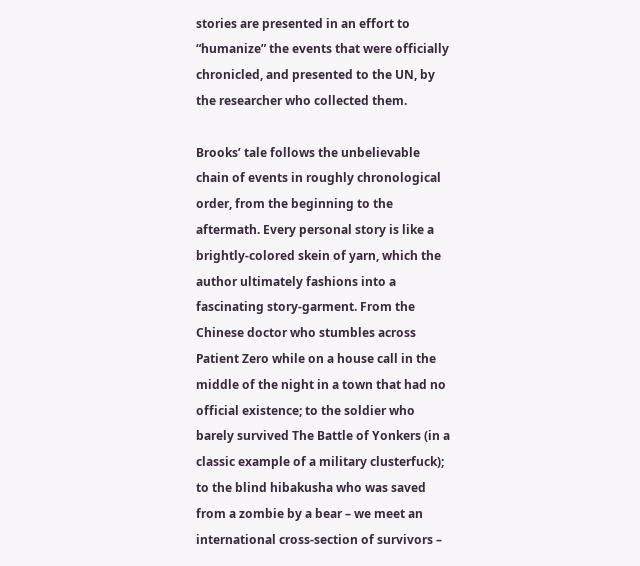stories are presented in an effort to “humanize” the events that were officially chronicled, and presented to the UN, by the researcher who collected them.

Brooks’ tale follows the unbelievable chain of events in roughly chronological order, from the beginning to the aftermath. Every personal story is like a brightly-colored skein of yarn, which the author ultimately fashions into a fascinating story-garment. From the Chinese doctor who stumbles across Patient Zero while on a house call in the middle of the night in a town that had no official existence; to the soldier who barely survived The Battle of Yonkers (in a classic example of a military clusterfuck); to the blind hibakusha who was saved from a zombie by a bear – we meet an international cross-section of survivors –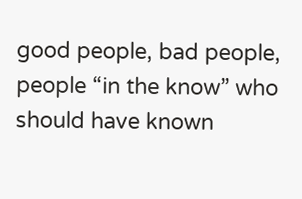good people, bad people, people “in the know” who should have known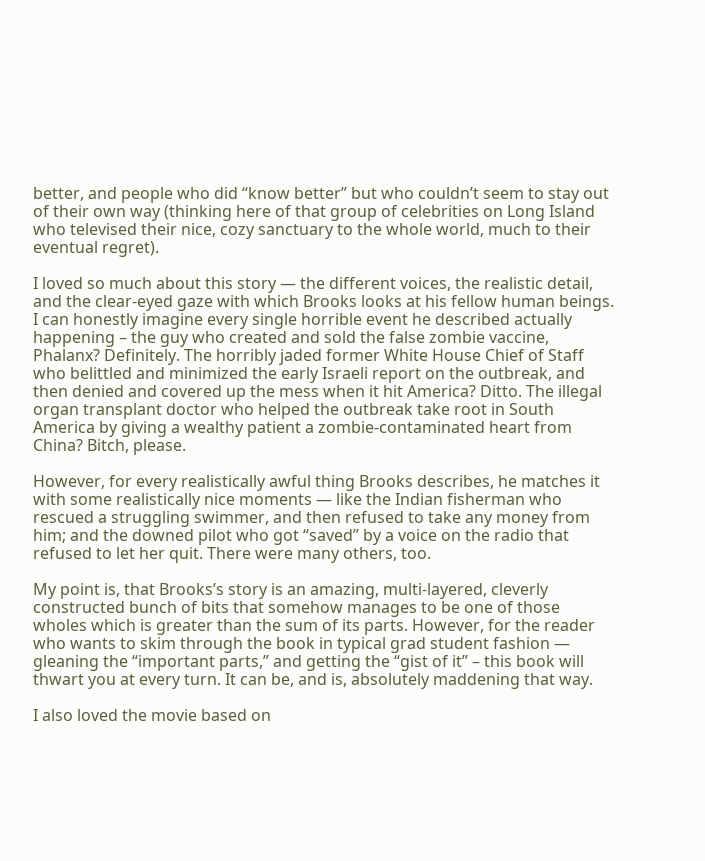better, and people who did “know better” but who couldn’t seem to stay out of their own way (thinking here of that group of celebrities on Long Island who televised their nice, cozy sanctuary to the whole world, much to their eventual regret).

I loved so much about this story — the different voices, the realistic detail, and the clear-eyed gaze with which Brooks looks at his fellow human beings. I can honestly imagine every single horrible event he described actually happening – the guy who created and sold the false zombie vaccine, Phalanx? Definitely. The horribly jaded former White House Chief of Staff who belittled and minimized the early Israeli report on the outbreak, and then denied and covered up the mess when it hit America? Ditto. The illegal organ transplant doctor who helped the outbreak take root in South America by giving a wealthy patient a zombie-contaminated heart from China? Bitch, please.

However, for every realistically awful thing Brooks describes, he matches it with some realistically nice moments — like the Indian fisherman who rescued a struggling swimmer, and then refused to take any money from him; and the downed pilot who got “saved” by a voice on the radio that refused to let her quit. There were many others, too.

My point is, that Brooks’s story is an amazing, multi-layered, cleverly constructed bunch of bits that somehow manages to be one of those wholes which is greater than the sum of its parts. However, for the reader who wants to skim through the book in typical grad student fashion — gleaning the “important parts,” and getting the “gist of it” – this book will thwart you at every turn. It can be, and is, absolutely maddening that way.

I also loved the movie based on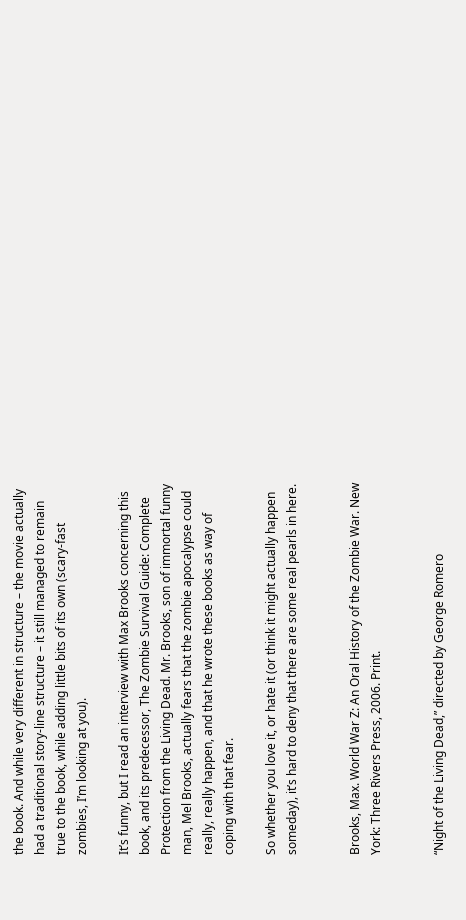the book. And while very different in structure – the movie actually had a traditional story-line structure – it still managed to remain true to the book, while adding little bits of its own (scary-fast zombies, I’m looking at you).

It’s funny, but I read an interview with Max Brooks concerning this book, and its predecessor, The Zombie Survival Guide: Complete Protection from the Living Dead. Mr. Brooks, son of immortal funny man, Mel Brooks, actually fears that the zombie apocalypse could really, really happen, and that he wrote these books as way of coping with that fear.

So whether you love it, or hate it (or think it might actually happen someday), it’s hard to deny that there are some real pearls in here.


Brooks, Max. World War Z: An Oral History of the Zombie War. New York: Three Rivers Press, 2006. Print.


“Night of the Living Dead,” directed by George Romero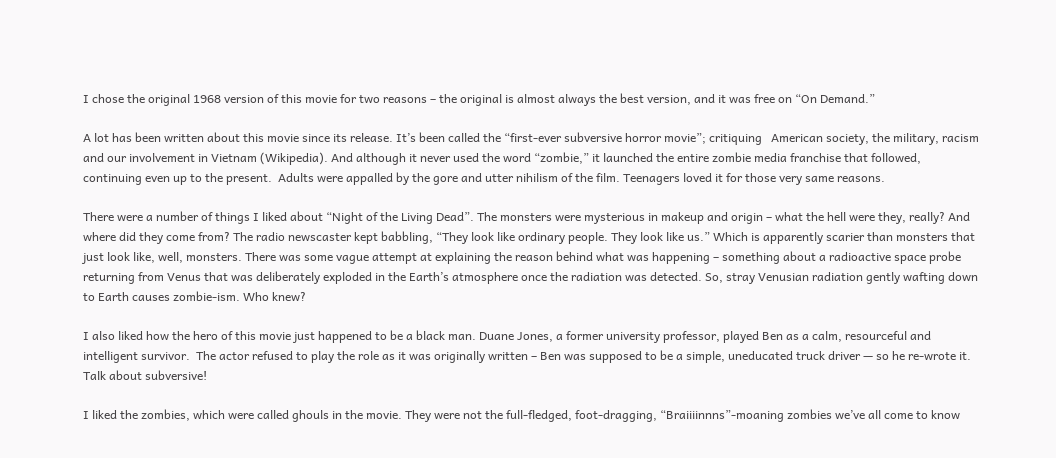I chose the original 1968 version of this movie for two reasons – the original is almost always the best version, and it was free on “On Demand.”

A lot has been written about this movie since its release. It’s been called the “first-ever subversive horror movie”; critiquing   American society, the military, racism and our involvement in Vietnam (Wikipedia). And although it never used the word “zombie,” it launched the entire zombie media franchise that followed, continuing even up to the present.  Adults were appalled by the gore and utter nihilism of the film. Teenagers loved it for those very same reasons.

There were a number of things I liked about “Night of the Living Dead”. The monsters were mysterious in makeup and origin – what the hell were they, really? And where did they come from? The radio newscaster kept babbling, “They look like ordinary people. They look like us.” Which is apparently scarier than monsters that just look like, well, monsters. There was some vague attempt at explaining the reason behind what was happening – something about a radioactive space probe returning from Venus that was deliberately exploded in the Earth’s atmosphere once the radiation was detected. So, stray Venusian radiation gently wafting down to Earth causes zombie-ism. Who knew?

I also liked how the hero of this movie just happened to be a black man. Duane Jones, a former university professor, played Ben as a calm, resourceful and intelligent survivor.  The actor refused to play the role as it was originally written – Ben was supposed to be a simple, uneducated truck driver — so he re-wrote it. Talk about subversive!

I liked the zombies, which were called ghouls in the movie. They were not the full-fledged, foot-dragging, “Braiiiinnns”-moaning zombies we’ve all come to know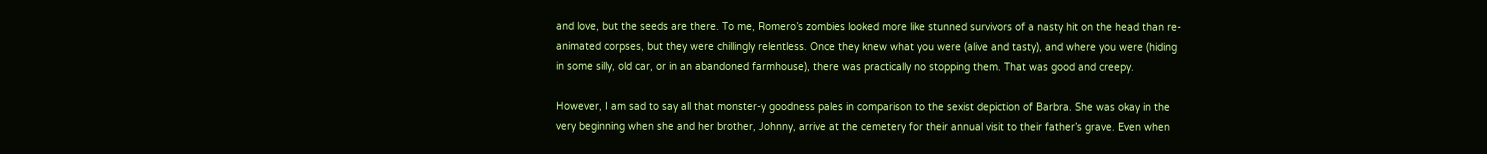and love, but the seeds are there. To me, Romero’s zombies looked more like stunned survivors of a nasty hit on the head than re-animated corpses, but they were chillingly relentless. Once they knew what you were (alive and tasty), and where you were (hiding in some silly, old car, or in an abandoned farmhouse), there was practically no stopping them. That was good and creepy.

However, I am sad to say all that monster-y goodness pales in comparison to the sexist depiction of Barbra. She was okay in the very beginning when she and her brother, Johnny, arrive at the cemetery for their annual visit to their father’s grave. Even when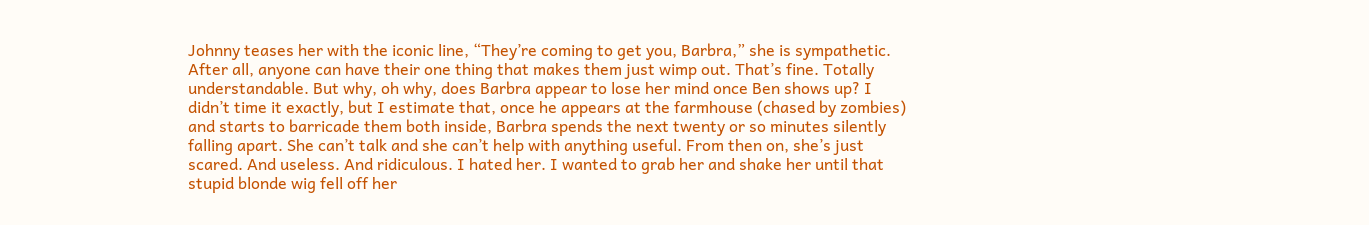Johnny teases her with the iconic line, “They’re coming to get you, Barbra,” she is sympathetic. After all, anyone can have their one thing that makes them just wimp out. That’s fine. Totally understandable. But why, oh why, does Barbra appear to lose her mind once Ben shows up? I didn’t time it exactly, but I estimate that, once he appears at the farmhouse (chased by zombies) and starts to barricade them both inside, Barbra spends the next twenty or so minutes silently falling apart. She can’t talk and she can’t help with anything useful. From then on, she’s just scared. And useless. And ridiculous. I hated her. I wanted to grab her and shake her until that stupid blonde wig fell off her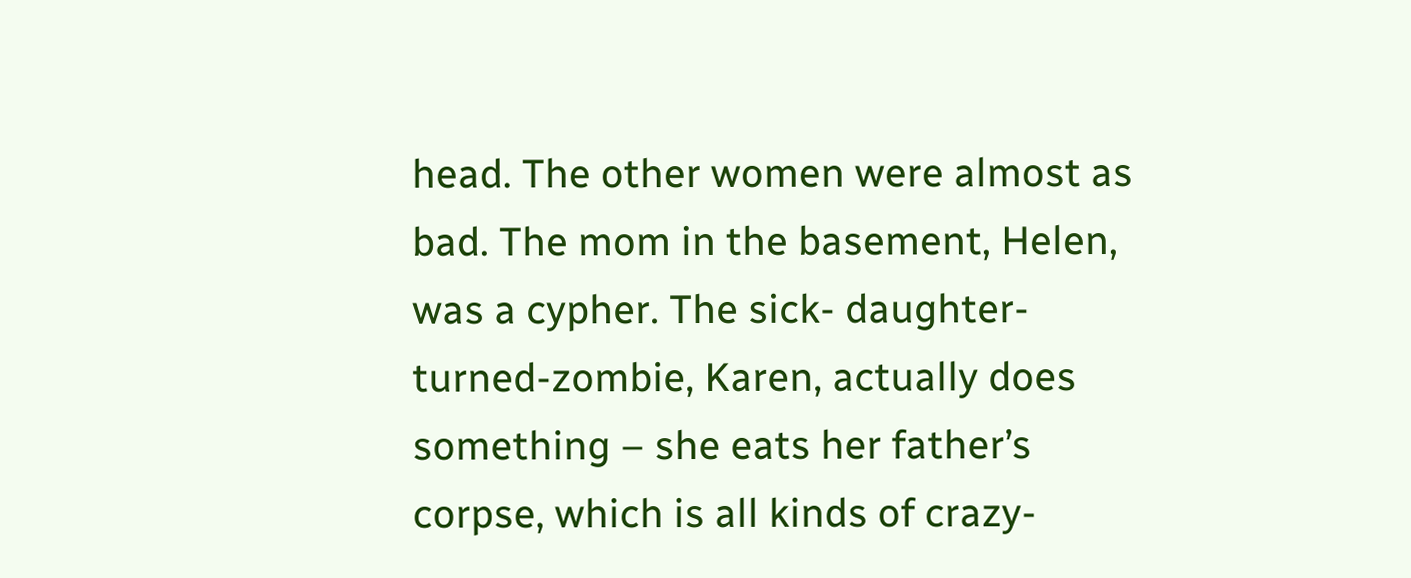head. The other women were almost as bad. The mom in the basement, Helen, was a cypher. The sick- daughter-turned-zombie, Karen, actually does something – she eats her father’s corpse, which is all kinds of crazy-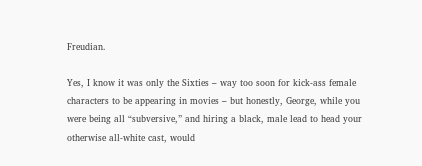Freudian.

Yes, I know it was only the Sixties – way too soon for kick-ass female characters to be appearing in movies – but honestly, George, while you were being all “subversive,” and hiring a black, male lead to head your otherwise all-white cast, would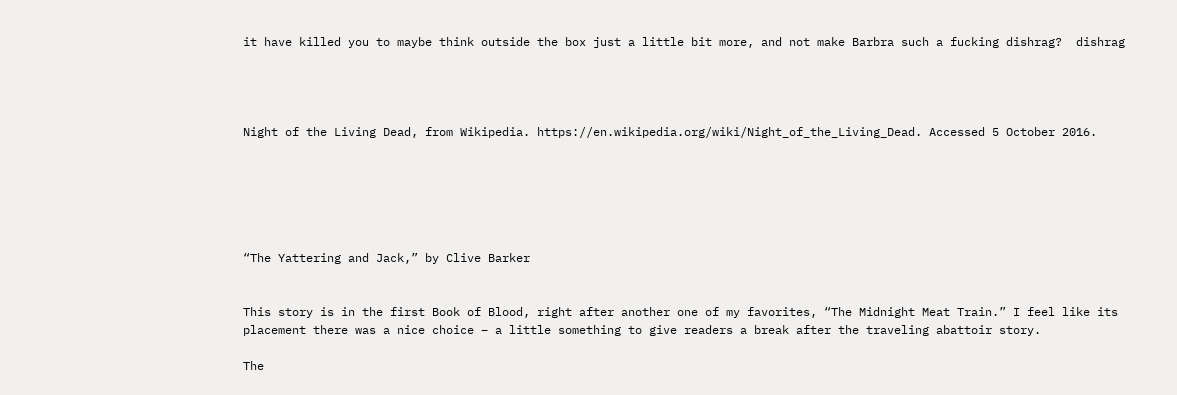it have killed you to maybe think outside the box just a little bit more, and not make Barbra such a fucking dishrag?  dishrag




Night of the Living Dead, from Wikipedia. https://en.wikipedia.org/wiki/Night_of_the_Living_Dead. Accessed 5 October 2016.






“The Yattering and Jack,” by Clive Barker


This story is in the first Book of Blood, right after another one of my favorites, “The Midnight Meat Train.” I feel like its placement there was a nice choice – a little something to give readers a break after the traveling abattoir story.

The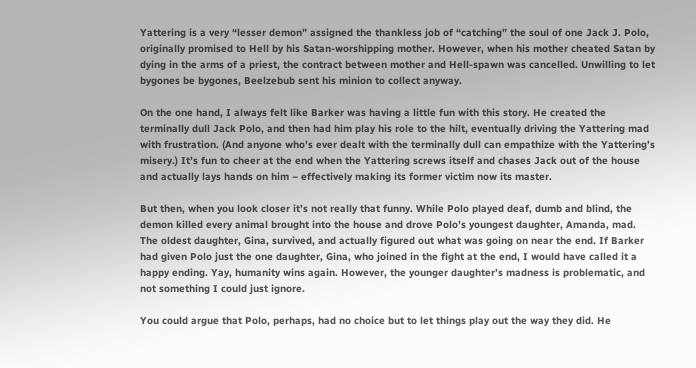Yattering is a very “lesser demon” assigned the thankless job of “catching” the soul of one Jack J. Polo, originally promised to Hell by his Satan-worshipping mother. However, when his mother cheated Satan by dying in the arms of a priest, the contract between mother and Hell-spawn was cancelled. Unwilling to let bygones be bygones, Beelzebub sent his minion to collect anyway.

On the one hand, I always felt like Barker was having a little fun with this story. He created the terminally dull Jack Polo, and then had him play his role to the hilt, eventually driving the Yattering mad with frustration. (And anyone who’s ever dealt with the terminally dull can empathize with the Yattering’s misery.) It’s fun to cheer at the end when the Yattering screws itself and chases Jack out of the house and actually lays hands on him – effectively making its former victim now its master.

But then, when you look closer it’s not really that funny. While Polo played deaf, dumb and blind, the demon killed every animal brought into the house and drove Polo’s youngest daughter, Amanda, mad. The oldest daughter, Gina, survived, and actually figured out what was going on near the end. If Barker had given Polo just the one daughter, Gina, who joined in the fight at the end, I would have called it a happy ending. Yay, humanity wins again. However, the younger daughter’s madness is problematic, and not something I could just ignore.

You could argue that Polo, perhaps, had no choice but to let things play out the way they did. He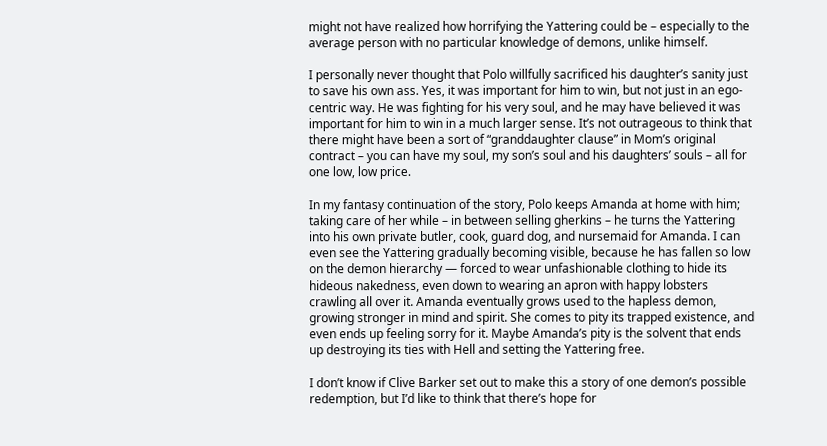might not have realized how horrifying the Yattering could be – especially to the average person with no particular knowledge of demons, unlike himself.

I personally never thought that Polo willfully sacrificed his daughter’s sanity just to save his own ass. Yes, it was important for him to win, but not just in an ego-centric way. He was fighting for his very soul, and he may have believed it was important for him to win in a much larger sense. It’s not outrageous to think that there might have been a sort of “granddaughter clause” in Mom’s original contract – you can have my soul, my son’s soul and his daughters’ souls – all for one low, low price.

In my fantasy continuation of the story, Polo keeps Amanda at home with him; taking care of her while – in between selling gherkins – he turns the Yattering into his own private butler, cook, guard dog, and nursemaid for Amanda. I can even see the Yattering gradually becoming visible, because he has fallen so low on the demon hierarchy — forced to wear unfashionable clothing to hide its hideous nakedness, even down to wearing an apron with happy lobsters crawling all over it. Amanda eventually grows used to the hapless demon, growing stronger in mind and spirit. She comes to pity its trapped existence, and even ends up feeling sorry for it. Maybe Amanda’s pity is the solvent that ends up destroying its ties with Hell and setting the Yattering free.

I don’t know if Clive Barker set out to make this a story of one demon’s possible redemption, but I’d like to think that there’s hope for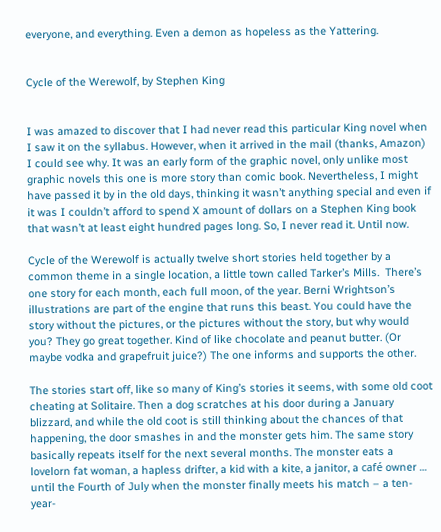everyone, and everything. Even a demon as hopeless as the Yattering.


Cycle of the Werewolf, by Stephen King


I was amazed to discover that I had never read this particular King novel when I saw it on the syllabus. However, when it arrived in the mail (thanks, Amazon) I could see why. It was an early form of the graphic novel, only unlike most graphic novels this one is more story than comic book. Nevertheless, I might have passed it by in the old days, thinking it wasn’t anything special and even if it was I couldn’t afford to spend X amount of dollars on a Stephen King book that wasn’t at least eight hundred pages long. So, I never read it. Until now.

Cycle of the Werewolf is actually twelve short stories held together by a common theme in a single location, a little town called Tarker’s Mills.  There’s one story for each month, each full moon, of the year. Berni Wrightson’s illustrations are part of the engine that runs this beast. You could have the story without the pictures, or the pictures without the story, but why would you? They go great together. Kind of like chocolate and peanut butter. (Or maybe vodka and grapefruit juice?) The one informs and supports the other.

The stories start off, like so many of King’s stories it seems, with some old coot cheating at Solitaire. Then a dog scratches at his door during a January blizzard, and while the old coot is still thinking about the chances of that happening, the door smashes in and the monster gets him. The same story basically repeats itself for the next several months. The monster eats a lovelorn fat woman, a hapless drifter, a kid with a kite, a janitor, a café owner … until the Fourth of July when the monster finally meets his match – a ten-year-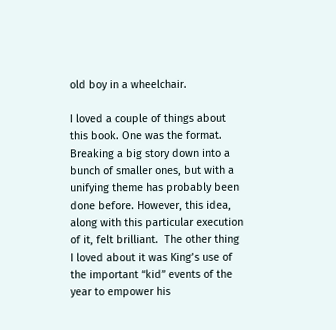old boy in a wheelchair.

I loved a couple of things about this book. One was the format. Breaking a big story down into a bunch of smaller ones, but with a unifying theme has probably been done before. However, this idea, along with this particular execution of it, felt brilliant.  The other thing I loved about it was King’s use of the important “kid” events of the year to empower his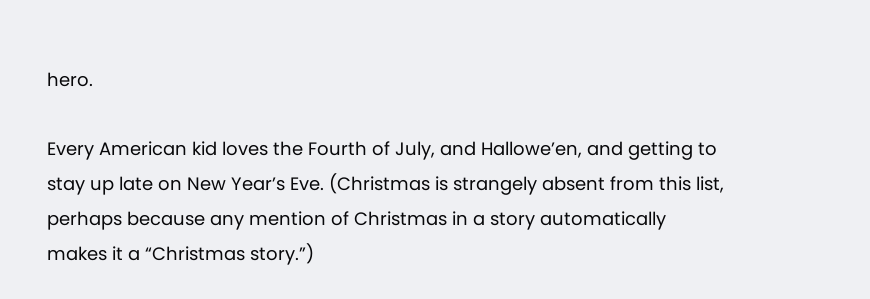hero.

Every American kid loves the Fourth of July, and Hallowe’en, and getting to stay up late on New Year’s Eve. (Christmas is strangely absent from this list, perhaps because any mention of Christmas in a story automatically makes it a “Christmas story.”)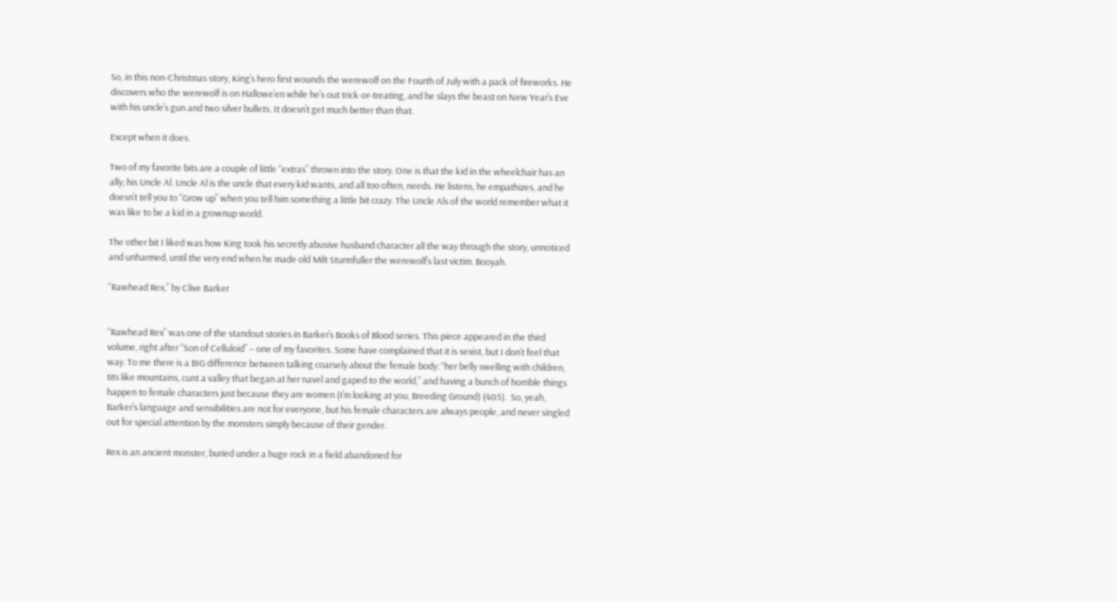So, in this non-Christmas story, King’s hero first wounds the werewolf on the Fourth of July with a pack of fireworks. He discovers who the werewolf is on Hallowe’en while he’s out trick-or-treating, and he slays the beast on New Year’s Eve with his uncle’s gun and two silver bullets. It doesn’t get much better than that.

Except when it does.

Two of my favorite bits are a couple of little “extras” thrown into the story. One is that the kid in the wheelchair has an ally; his Uncle Al. Uncle Al is the uncle that every kid wants, and all too often, needs. He listens, he empathizes, and he doesn’t tell you to “Grow up” when you tell him something a little bit crazy. The Uncle Als of the world remember what it was like to be a kid in a grownup world.

The other bit I liked was how King took his secretly abusive husband character all the way through the story, unnoticed and unharmed, until the very end when he made old Milt Sturmfuller the werewolf’s last victim. Booyah.

“Rawhead Rex,” by Clive Barker


“Rawhead Rex” was one of the standout stories in Barker’s Books of Blood series. This piece appeared in the third volume, right after “Son of Celluloid” – one of my favorites. Some have complained that it is sexist, but I don’t feel that way. To me there is a BIG difference between talking coarsely about the female body: “her belly swelling with children, tits like mountains, cunt a valley that began at her navel and gaped to the world,” and having a bunch of horrible things happen to female characters just because they are women (I’m looking at you, Breeding Ground) (405).  So, yeah, Barker’s language and sensibilities are not for everyone, but his female characters are always people, and never singled out for special attention by the monsters simply because of their gender.

Rex is an ancient monster, buried under a huge rock in a field abandoned for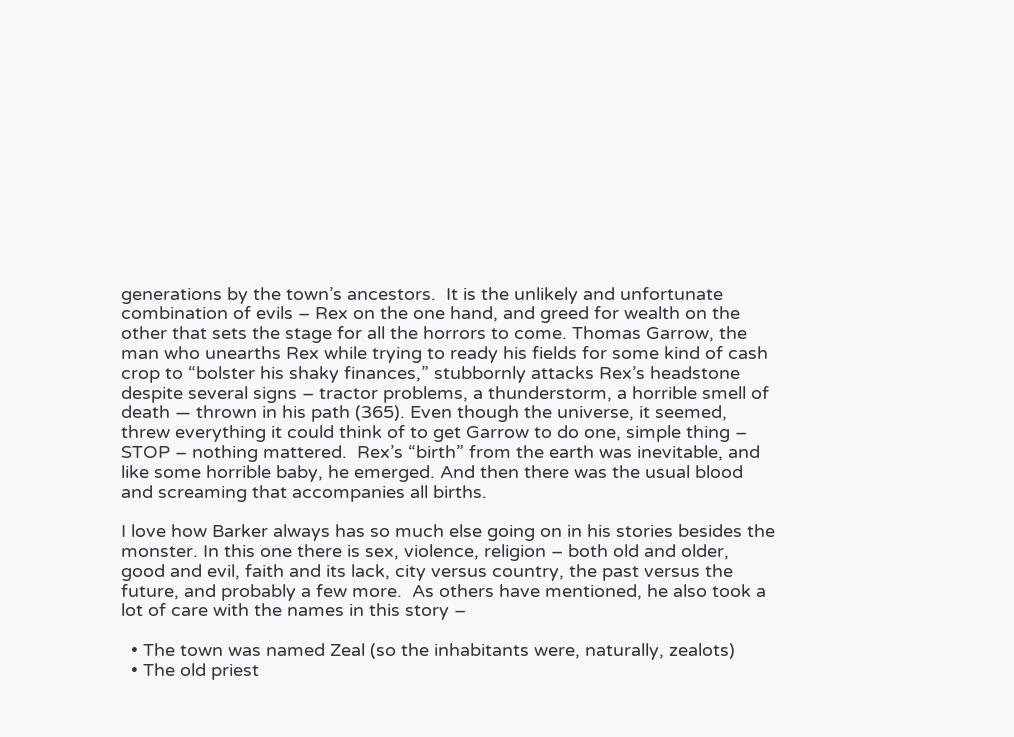generations by the town’s ancestors.  It is the unlikely and unfortunate combination of evils – Rex on the one hand, and greed for wealth on the other that sets the stage for all the horrors to come. Thomas Garrow, the man who unearths Rex while trying to ready his fields for some kind of cash crop to “bolster his shaky finances,” stubbornly attacks Rex’s headstone despite several signs – tractor problems, a thunderstorm, a horrible smell of death — thrown in his path (365). Even though the universe, it seemed, threw everything it could think of to get Garrow to do one, simple thing – STOP – nothing mattered.  Rex’s “birth” from the earth was inevitable, and like some horrible baby, he emerged. And then there was the usual blood and screaming that accompanies all births.

I love how Barker always has so much else going on in his stories besides the monster. In this one there is sex, violence, religion – both old and older, good and evil, faith and its lack, city versus country, the past versus the future, and probably a few more.  As others have mentioned, he also took a lot of care with the names in this story –

  • The town was named Zeal (so the inhabitants were, naturally, zealots)
  • The old priest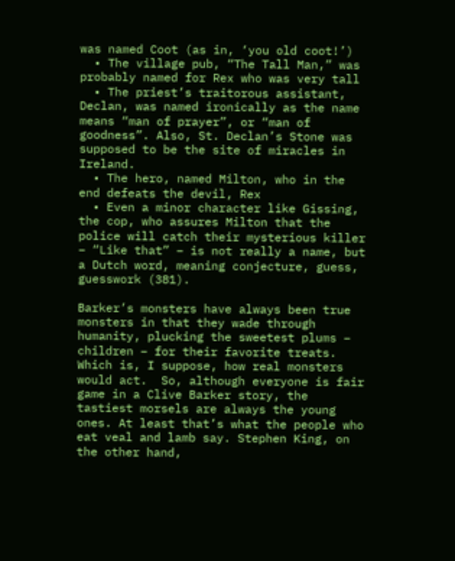was named Coot (as in, ‘you old coot!’)
  • The village pub, “The Tall Man,” was probably named for Rex who was very tall
  • The priest’s traitorous assistant, Declan, was named ironically as the name means “man of prayer”, or “man of goodness”. Also, St. Declan’s Stone was supposed to be the site of miracles in Ireland.
  • The hero, named Milton, who in the end defeats the devil, Rex
  • Even a minor character like Gissing, the cop, who assures Milton that the police will catch their mysterious killer – “Like that” – is not really a name, but a Dutch word, meaning conjecture, guess, guesswork (381).

Barker’s monsters have always been true monsters in that they wade through humanity, plucking the sweetest plums – children – for their favorite treats.  Which is, I suppose, how real monsters would act.  So, although everyone is fair game in a Clive Barker story, the tastiest morsels are always the young ones. At least that’s what the people who eat veal and lamb say. Stephen King, on the other hand,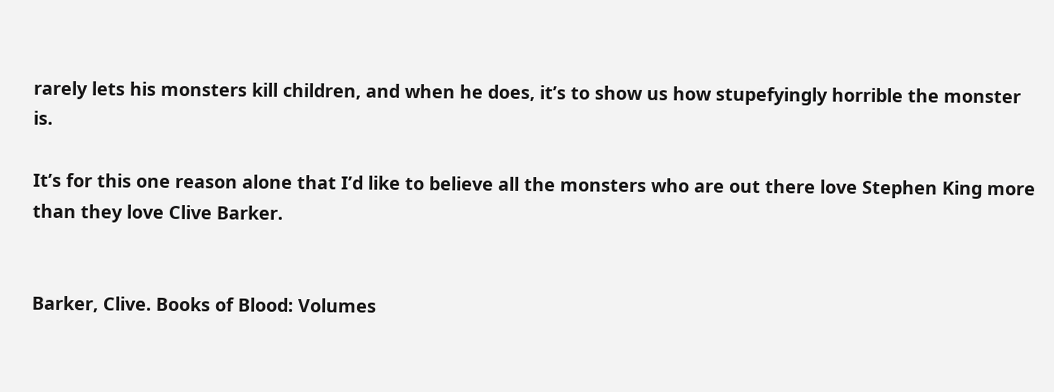rarely lets his monsters kill children, and when he does, it’s to show us how stupefyingly horrible the monster is.

It’s for this one reason alone that I’d like to believe all the monsters who are out there love Stephen King more than they love Clive Barker.


Barker, Clive. Books of Blood: Volumes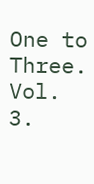One to Three. Vol. 3.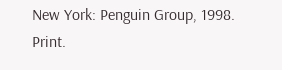New York: Penguin Group, 1998. Print.